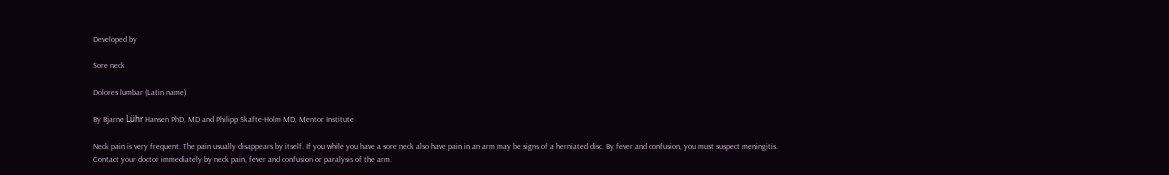Developed by

Sore neck

Dolores lumbar (Latin name)

By Bjarne Lühr Hansen PhD, MD and Philipp Skafte-Holm MD, Mentor Institute

Neck pain is very frequent. The pain usually disappears by itself. If you while you have a sore neck also have pain in an arm may be signs of a herniated disc. By fever and confusion, you must suspect meningitis. Contact your doctor immediately by neck pain, fever and confusion or paralysis of the arm.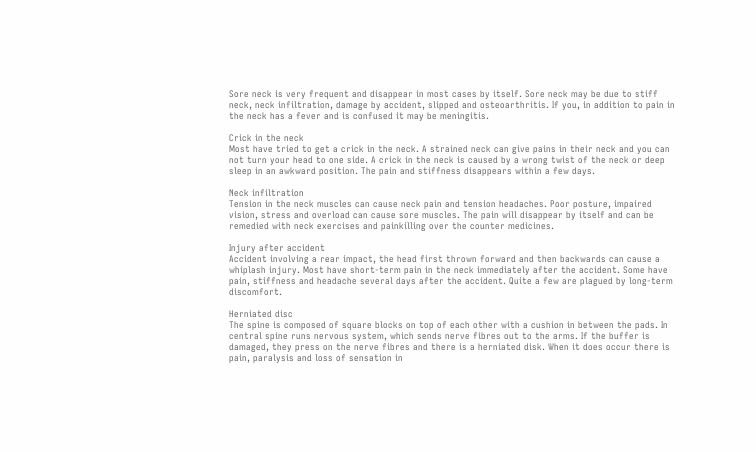Sore neck is very frequent and disappear in most cases by itself. Sore neck may be due to stiff neck, neck infiltration, damage by accident, slipped and osteoarthritis. If you, in addition to pain in the neck has a fever and is confused it may be meningitis.

Crick in the neck
Most have tried to get a crick in the neck. A strained neck can give pains in their neck and you can not turn your head to one side. A crick in the neck is caused by a wrong twist of the neck or deep sleep in an awkward position. The pain and stiffness disappears within a few days.

Neck infiltration
Tension in the neck muscles can cause neck pain and tension headaches. Poor posture, impaired vision, stress and overload can cause sore muscles. The pain will disappear by itself and can be remedied with neck exercises and painkilling over the counter medicines.

Injury after accident
Accident involving a rear impact, the head first thrown forward and then backwards can cause a whiplash injury. Most have short-term pain in the neck immediately after the accident. Some have pain, stiffness and headache several days after the accident. Quite a few are plagued by long-term discomfort.

Herniated disc
The spine is composed of square blocks on top of each other with a cushion in between the pads. In central spine runs nervous system, which sends nerve fibres out to the arms. If the buffer is damaged, they press on the nerve fibres and there is a herniated disk. When it does occur there is pain, paralysis and loss of sensation in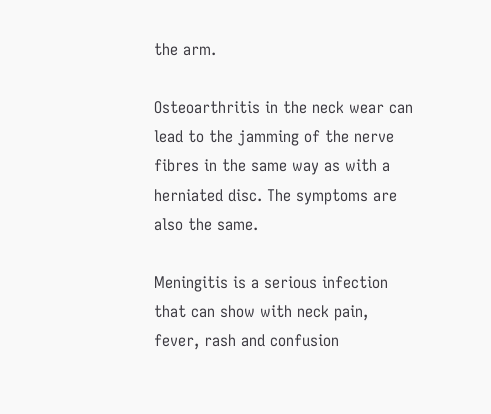the arm.

Osteoarthritis in the neck wear can lead to the jamming of the nerve fibres in the same way as with a herniated disc. The symptoms are also the same.

Meningitis is a serious infection that can show with neck pain, fever, rash and confusion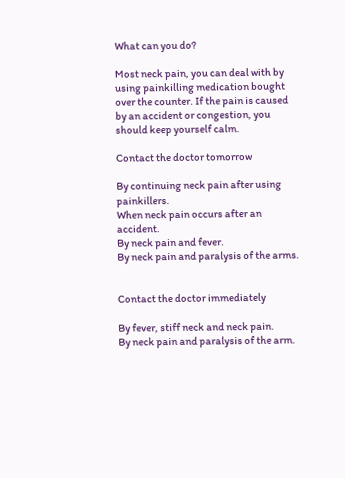What can you do?

Most neck pain, you can deal with by using painkilling medication bought over the counter. If the pain is caused by an accident or congestion, you should keep yourself calm.

Contact the doctor tomorrow

By continuing neck pain after using painkillers.
When neck pain occurs after an accident.
By neck pain and fever.
By neck pain and paralysis of the arms.


Contact the doctor immediately

By fever, stiff neck and neck pain.
By neck pain and paralysis of the arm.